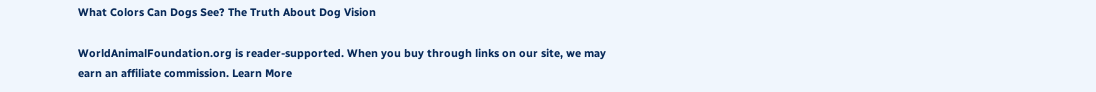What Colors Can Dogs See? The Truth About Dog Vision

WorldAnimalFoundation.org is reader-supported. When you buy through links on our site, we may earn an affiliate commission. Learn More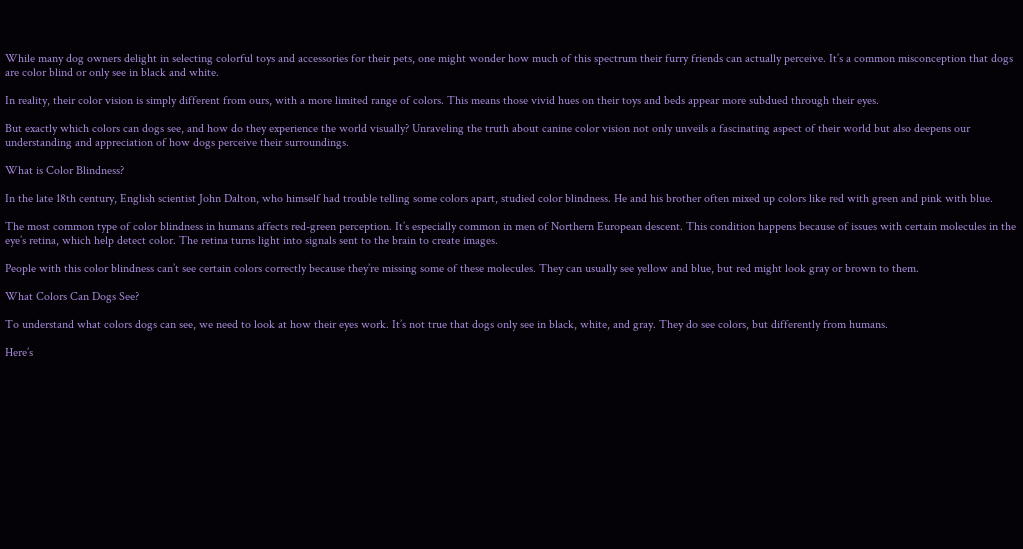While many dog owners delight in selecting colorful toys and accessories for their pets, one might wonder how much of this spectrum their furry friends can actually perceive. It’s a common misconception that dogs are color blind or only see in black and white.

In reality, their color vision is simply different from ours, with a more limited range of colors. This means those vivid hues on their toys and beds appear more subdued through their eyes.

But exactly which colors can dogs see, and how do they experience the world visually? Unraveling the truth about canine color vision not only unveils a fascinating aspect of their world but also deepens our understanding and appreciation of how dogs perceive their surroundings.

What is Color Blindness?

In the late 18th century, English scientist John Dalton, who himself had trouble telling some colors apart, studied color blindness. He and his brother often mixed up colors like red with green and pink with blue.

The most common type of color blindness in humans affects red-green perception. It’s especially common in men of Northern European descent. This condition happens because of issues with certain molecules in the eye’s retina, which help detect color. The retina turns light into signals sent to the brain to create images.

People with this color blindness can’t see certain colors correctly because they’re missing some of these molecules. They can usually see yellow and blue, but red might look gray or brown to them.

What Colors Can Dogs See?

To understand what colors dogs can see, we need to look at how their eyes work. It’s not true that dogs only see in black, white, and gray. They do see colors, but differently from humans.

Here’s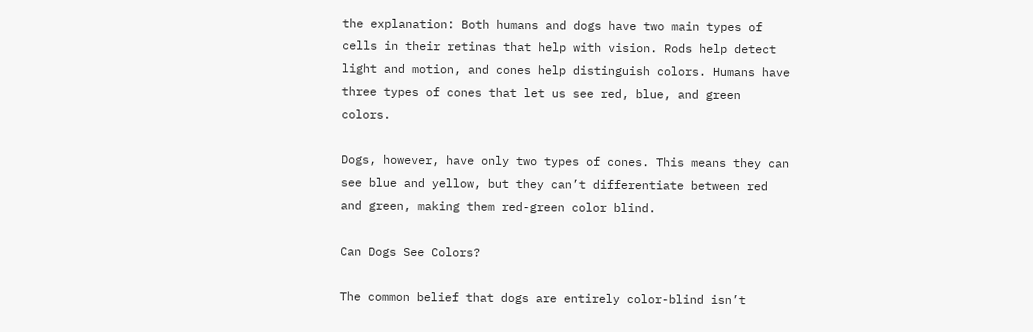the explanation: Both humans and dogs have two main types of cells in their retinas that help with vision. Rods help detect light and motion, and cones help distinguish colors. Humans have three types of cones that let us see red, blue, and green colors.

Dogs, however, have only two types of cones. This means they can see blue and yellow, but they can’t differentiate between red and green, making them red-green color blind.

Can Dogs See Colors?

The common belief that dogs are entirely color-blind isn’t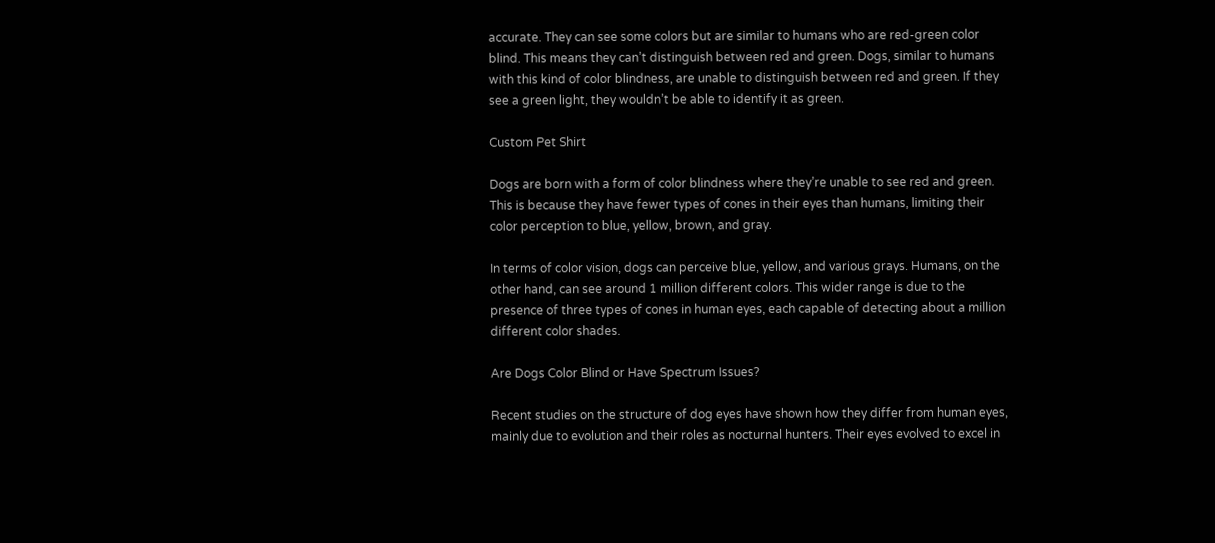accurate. They can see some colors but are similar to humans who are red-green color blind. This means they can’t distinguish between red and green. Dogs, similar to humans with this kind of color blindness, are unable to distinguish between red and green. If they see a green light, they wouldn’t be able to identify it as green.

Custom Pet Shirt

Dogs are born with a form of color blindness where they’re unable to see red and green. This is because they have fewer types of cones in their eyes than humans, limiting their color perception to blue, yellow, brown, and gray.

In terms of color vision, dogs can perceive blue, yellow, and various grays. Humans, on the other hand, can see around 1 million different colors. This wider range is due to the presence of three types of cones in human eyes, each capable of detecting about a million different color shades.

Are Dogs Color Blind or Have Spectrum Issues?

Recent studies on the structure of dog eyes have shown how they differ from human eyes, mainly due to evolution and their roles as nocturnal hunters. Their eyes evolved to excel in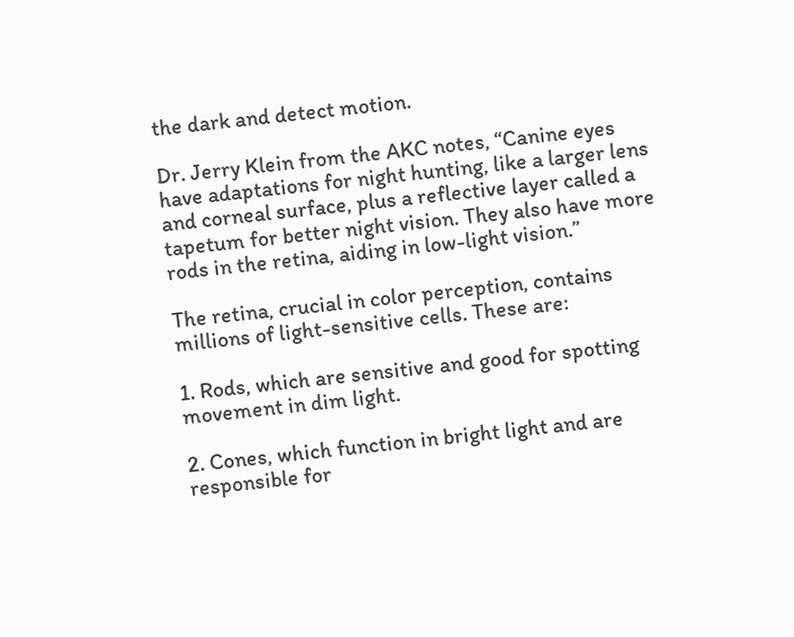the dark and detect motion.

Dr. Jerry Klein from the AKC notes, “Canine eyes have adaptations for night hunting, like a larger lens and corneal surface, plus a reflective layer called a tapetum for better night vision. They also have more rods in the retina, aiding in low-light vision.”

The retina, crucial in color perception, contains millions of light-sensitive cells. These are:

1. Rods, which are sensitive and good for spotting movement in dim light.

2. Cones, which function in bright light and are responsible for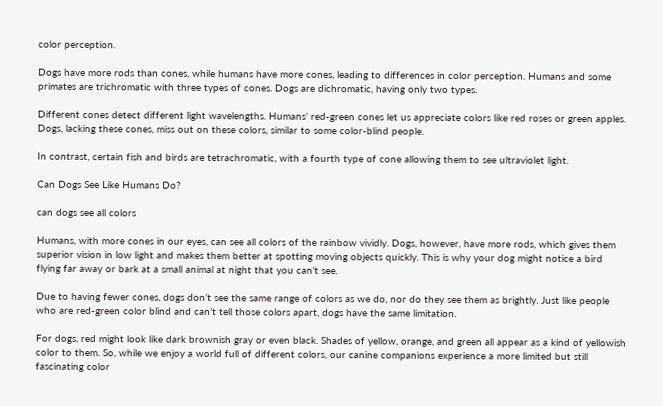color perception.

Dogs have more rods than cones, while humans have more cones, leading to differences in color perception. Humans and some primates are trichromatic with three types of cones. Dogs are dichromatic, having only two types.

Different cones detect different light wavelengths. Humans’ red-green cones let us appreciate colors like red roses or green apples. Dogs, lacking these cones, miss out on these colors, similar to some color-blind people.

In contrast, certain fish and birds are tetrachromatic, with a fourth type of cone allowing them to see ultraviolet light.

Can Dogs See Like Humans Do?

can dogs see all colors

Humans, with more cones in our eyes, can see all colors of the rainbow vividly. Dogs, however, have more rods, which gives them superior vision in low light and makes them better at spotting moving objects quickly. This is why your dog might notice a bird flying far away or bark at a small animal at night that you can’t see.

Due to having fewer cones, dogs don’t see the same range of colors as we do, nor do they see them as brightly. Just like people who are red-green color blind and can’t tell those colors apart, dogs have the same limitation.

For dogs, red might look like dark brownish gray or even black. Shades of yellow, orange, and green all appear as a kind of yellowish color to them. So, while we enjoy a world full of different colors, our canine companions experience a more limited but still fascinating color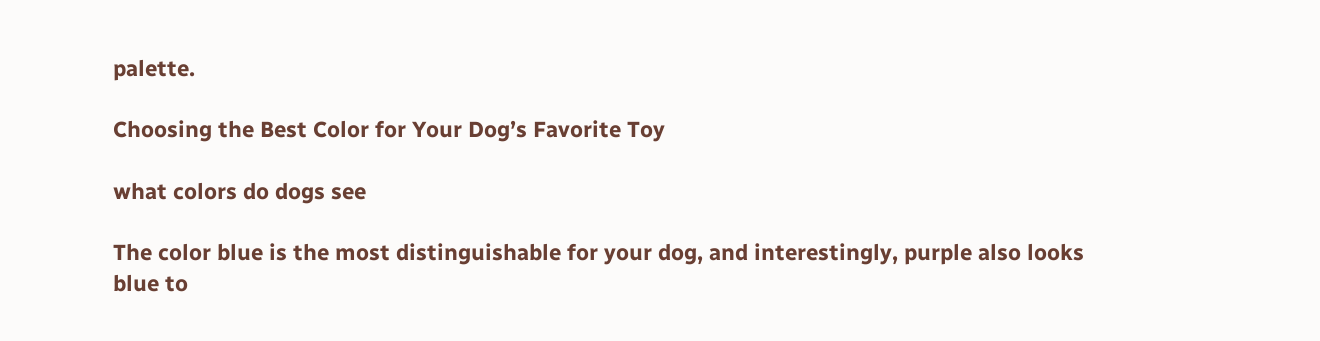palette.

Choosing the Best Color for Your Dog’s Favorite Toy

what colors do dogs see

The color blue is the most distinguishable for your dog, and interestingly, purple also looks blue to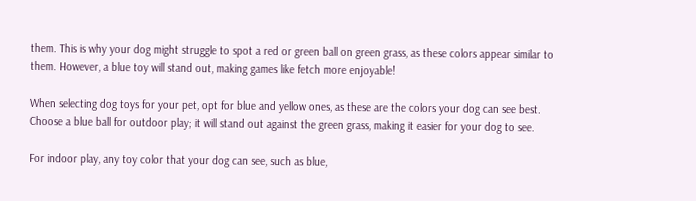them. This is why your dog might struggle to spot a red or green ball on green grass, as these colors appear similar to them. However, a blue toy will stand out, making games like fetch more enjoyable!

When selecting dog toys for your pet, opt for blue and yellow ones, as these are the colors your dog can see best. Choose a blue ball for outdoor play; it will stand out against the green grass, making it easier for your dog to see.

For indoor play, any toy color that your dog can see, such as blue,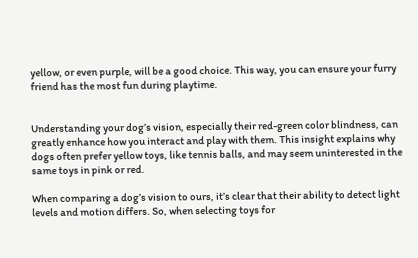yellow, or even purple, will be a good choice. This way, you can ensure your furry friend has the most fun during playtime.


Understanding your dog’s vision, especially their red-green color blindness, can greatly enhance how you interact and play with them. This insight explains why dogs often prefer yellow toys, like tennis balls, and may seem uninterested in the same toys in pink or red.

When comparing a dog’s vision to ours, it’s clear that their ability to detect light levels and motion differs. So, when selecting toys for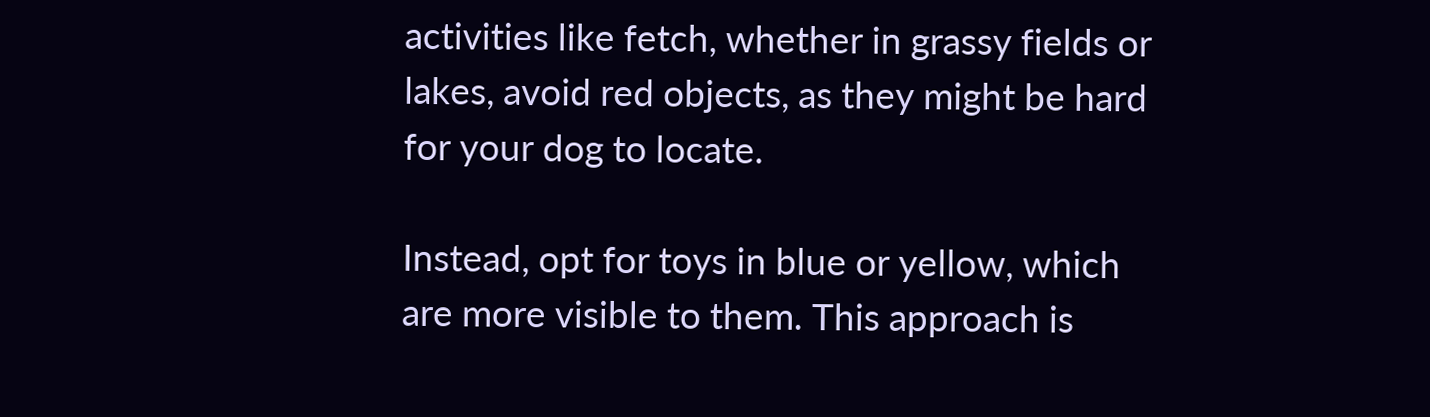activities like fetch, whether in grassy fields or lakes, avoid red objects, as they might be hard for your dog to locate.

Instead, opt for toys in blue or yellow, which are more visible to them. This approach is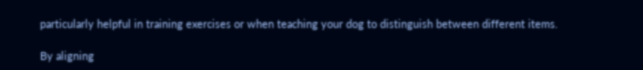particularly helpful in training exercises or when teaching your dog to distinguish between different items.

By aligning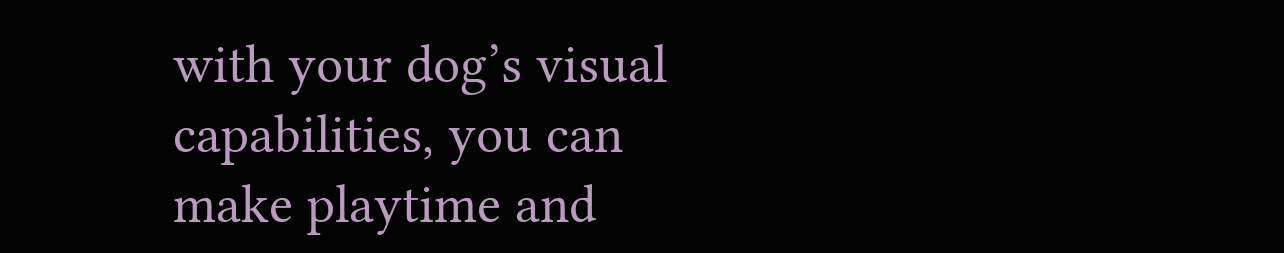with your dog’s visual capabilities, you can make playtime and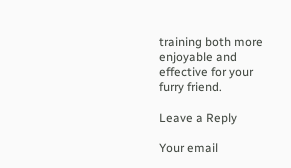training both more enjoyable and effective for your furry friend.

Leave a Reply

Your email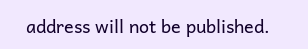address will not be published.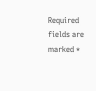Required fields are marked *